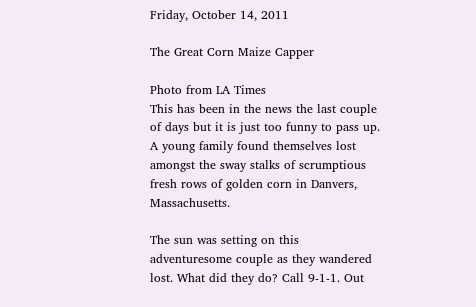Friday, October 14, 2011

The Great Corn Maize Capper

Photo from LA Times
This has been in the news the last couple of days but it is just too funny to pass up. A young family found themselves lost amongst the sway stalks of scrumptious fresh rows of golden corn in Danvers, Massachusetts.

The sun was setting on this adventuresome couple as they wandered lost. What did they do? Call 9-1-1. Out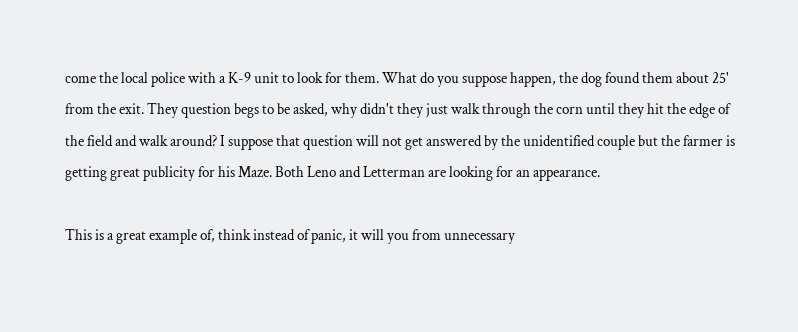come the local police with a K-9 unit to look for them. What do you suppose happen, the dog found them about 25' from the exit. They question begs to be asked, why didn't they just walk through the corn until they hit the edge of the field and walk around? I suppose that question will not get answered by the unidentified couple but the farmer is getting great publicity for his Maze. Both Leno and Letterman are looking for an appearance.

This is a great example of, think instead of panic, it will you from unnecessary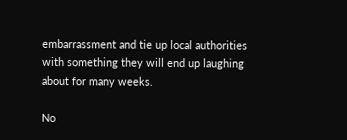embarrassment and tie up local authorities with something they will end up laughing about for many weeks.

No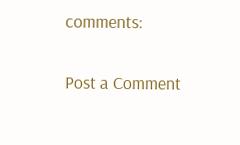comments:

Post a Comment